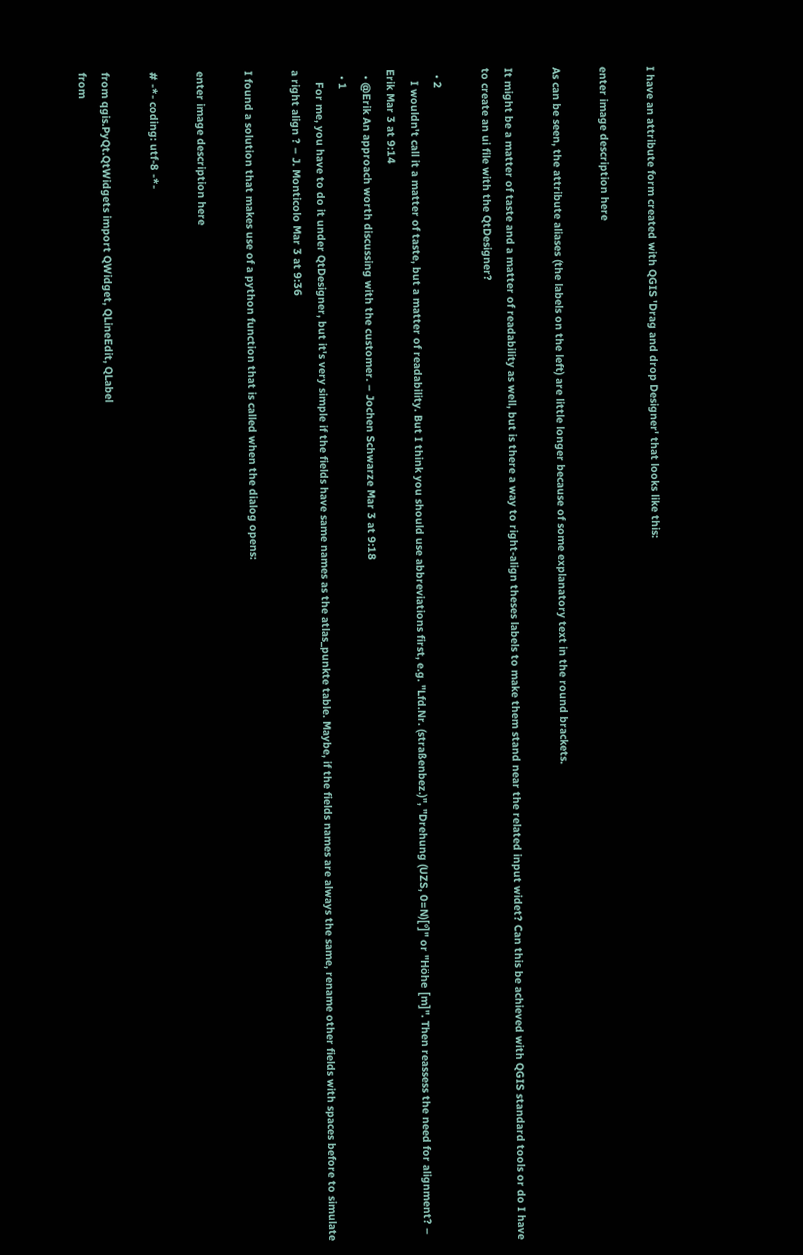I have an attribute form created with QGIS 'Drag and drop Designer' that looks like this:

enter image description here

As can be seen, the attribute aliases (the labels on the left) are little longer because of some explanatory text in the round brackets.

It might be a matter of taste and a matter of readability as well, but is there a way to right-align theses labels to make them stand near the related input widet? Can this be achieved with QGIS standard tools or do I have to create an ui file with the QtDesigner?

  • 2
    I wouldn't call it a matter of taste, but a matter of readability. But I think you should use abbreviations first, e.g. "Lfd.Nr. (straßenbez.)", "Drehung (UZS, 0=N)[°]" or "Höhe [m]". Then reassess the need for alignment? – Erik Mar 3 at 9:14
  • @Erik An approach worth discussing with the customer. – Jochen Schwarze Mar 3 at 9:18
  • 1
    For me, you have to do it under QtDesigner, but it's very simple if the fields have same names as the atlas_punkte table. Maybe, if the fields names are always the same, rename other fields with spaces before to simulate a right align ? – J. Monticolo Mar 3 at 9:36

I found a solution that makes use of a python function that is called when the dialog opens:

enter image description here

# -*- coding: utf-8 -*-

from qgis.PyQt.QtWidgets import QWidget, QLineEdit, QLabel
from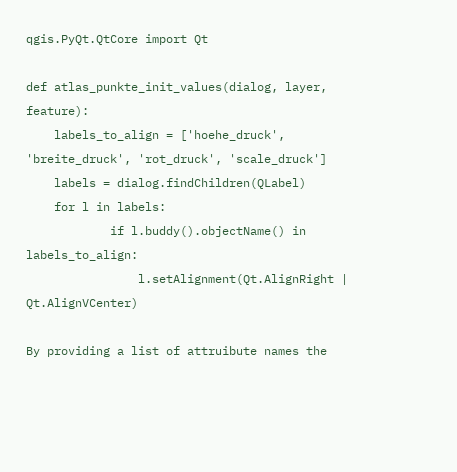qgis.PyQt.QtCore import Qt

def atlas_punkte_init_values(dialog, layer, feature):
    labels_to_align = ['hoehe_druck', 'breite_druck', 'rot_druck', 'scale_druck']
    labels = dialog.findChildren(QLabel)
    for l in labels:
            if l.buddy().objectName() in labels_to_align:
                l.setAlignment(Qt.AlignRight | Qt.AlignVCenter)

By providing a list of attruibute names the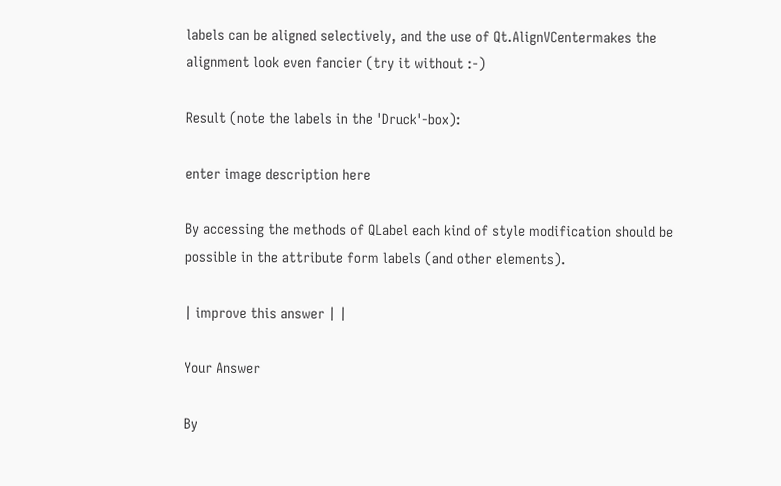labels can be aligned selectively, and the use of Qt.AlignVCentermakes the alignment look even fancier (try it without :-)

Result (note the labels in the 'Druck'-box):

enter image description here

By accessing the methods of QLabel each kind of style modification should be possible in the attribute form labels (and other elements).

| improve this answer | |

Your Answer

By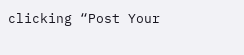clicking “Post Your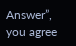Answer”, you agree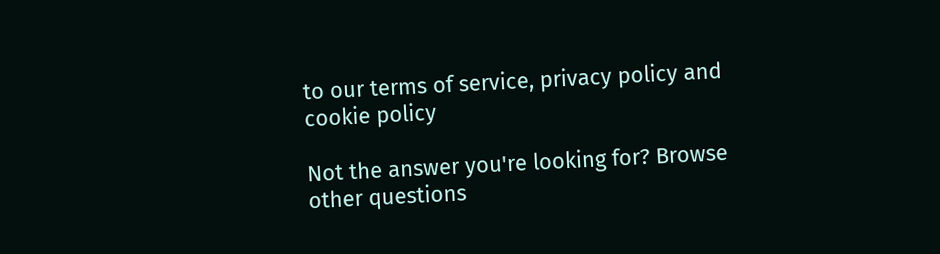to our terms of service, privacy policy and cookie policy

Not the answer you're looking for? Browse other questions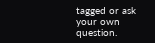tagged or ask your own question.